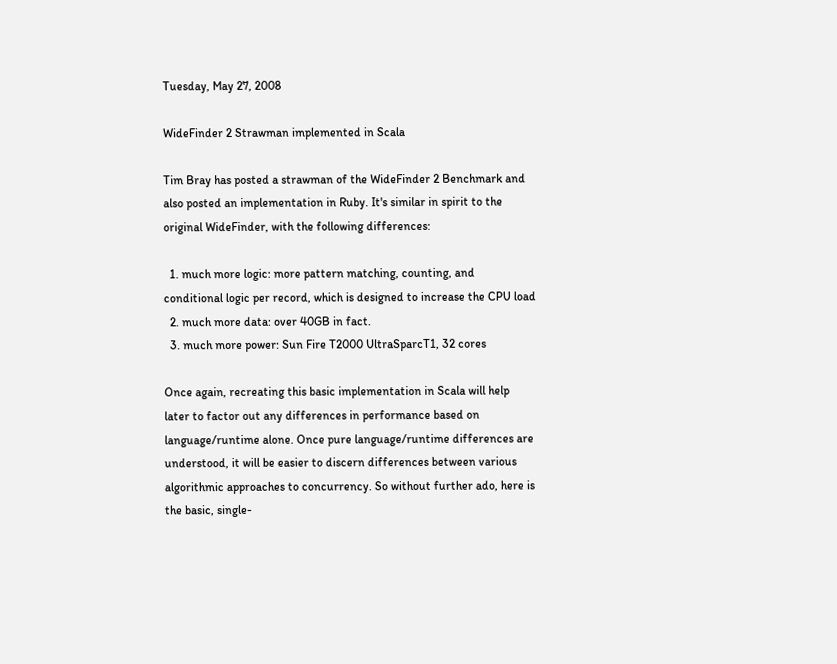Tuesday, May 27, 2008

WideFinder 2 Strawman implemented in Scala

Tim Bray has posted a strawman of the WideFinder 2 Benchmark and also posted an implementation in Ruby. It's similar in spirit to the original WideFinder, with the following differences:

  1. much more logic: more pattern matching, counting, and conditional logic per record, which is designed to increase the CPU load
  2. much more data: over 40GB in fact.
  3. much more power: Sun Fire T2000 UltraSparcT1, 32 cores

Once again, recreating this basic implementation in Scala will help later to factor out any differences in performance based on language/runtime alone. Once pure language/runtime differences are understood, it will be easier to discern differences between various algorithmic approaches to concurrency. So without further ado, here is the basic, single-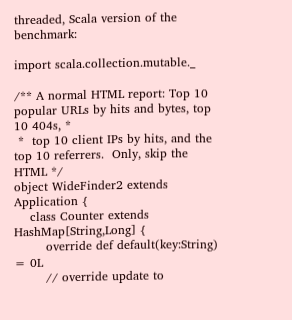threaded, Scala version of the benchmark:

import scala.collection.mutable._

/** A normal HTML report: Top 10 popular URLs by hits and bytes, top 10 404s, *
 *  top 10 client IPs by hits, and the top 10 referrers.  Only, skip the HTML */
object WideFinder2 extends Application {
    class Counter extends HashMap[String,Long] {
        override def default(key:String) = 0L
        // override update to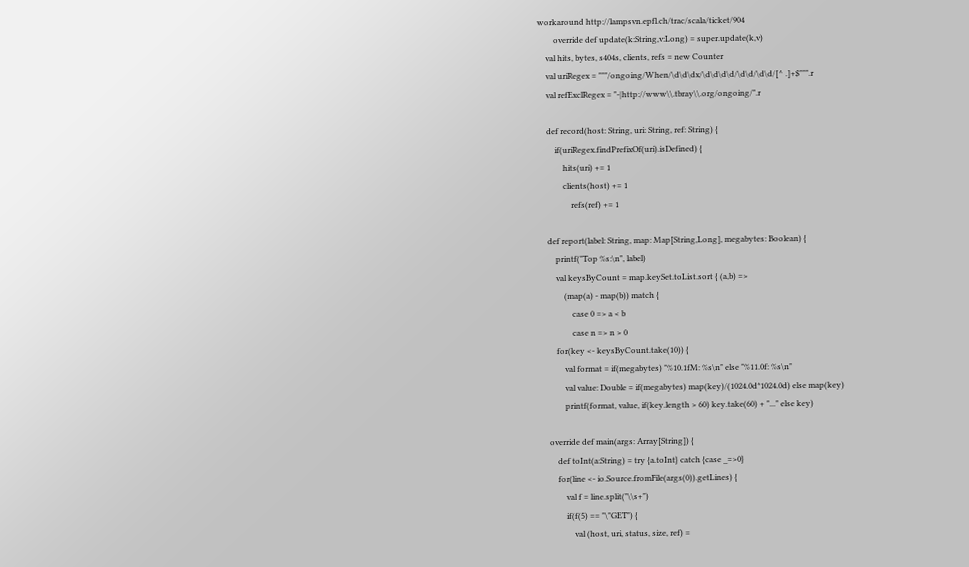workaround http://lampsvn.epfl.ch/trac/scala/ticket/904
        override def update(k:String,v:Long) = super.update(k,v)
    val hits, bytes, s404s, clients, refs = new Counter
    val uriRegex = """/ongoing/When/\d\d\dx/\d\d\d\d/\d\d/\d\d/[^ .]+$""".r
    val refExclRegex = "-|http://www\\.tbray\\.org/ongoing/".r

    def record(host: String, uri: String, ref: String) {
        if(uriRegex.findPrefixOf(uri).isDefined) {
            hits(uri) += 1
            clients(host) += 1
                refs(ref) += 1

    def report(label: String, map: Map[String,Long], megabytes: Boolean) {
        printf("Top %s:\n", label)
        val keysByCount = map.keySet.toList.sort { (a,b) =>
            (map(a) - map(b)) match {
                case 0 => a < b
                case n => n > 0
        for(key <- keysByCount.take(10)) {
            val format = if(megabytes) "%10.1fM: %s\n" else "%11.0f: %s\n"
            val value: Double = if(megabytes) map(key)/(1024.0d*1024.0d) else map(key)
            printf(format, value, if(key.length > 60) key.take(60) + "..." else key)

    override def main(args: Array[String]) {
        def toInt(a:String) = try {a.toInt} catch {case _=>0}
        for(line <- io.Source.fromFile(args(0)).getLines) {
            val f = line.split("\\s+")
            if(f(5) == "\"GET") {
                val (host, uri, status, size, ref) =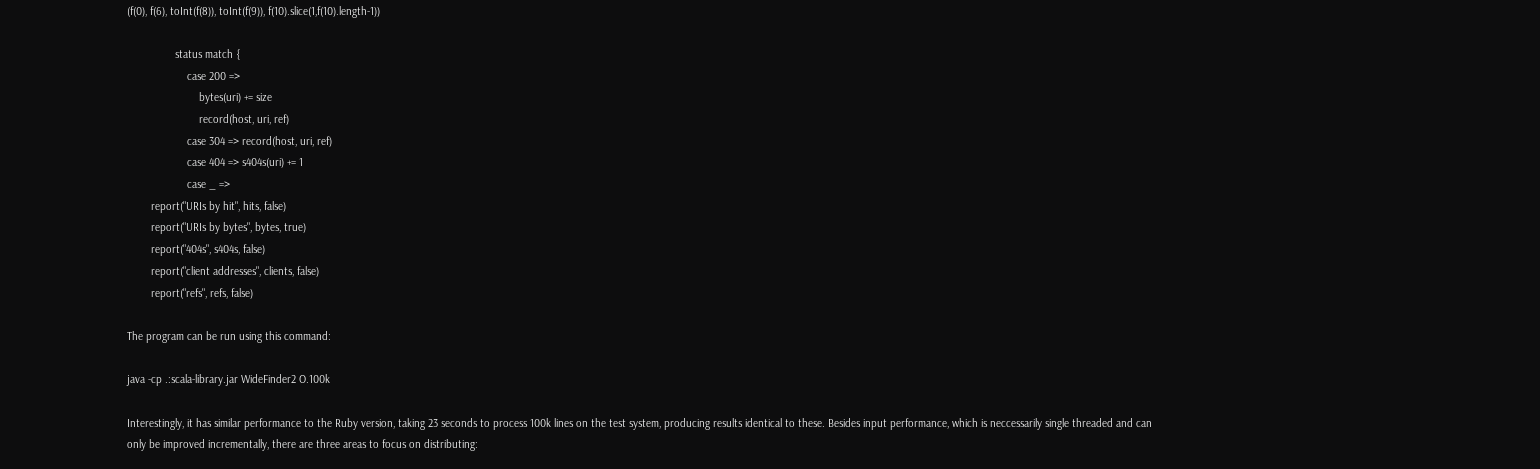(f(0), f(6), toInt(f(8)), toInt(f(9)), f(10).slice(1,f(10).length-1))

                status match {
                    case 200 =>
                        bytes(uri) += size
                        record(host, uri, ref)
                    case 304 => record(host, uri, ref)
                    case 404 => s404s(uri) += 1
                    case _ =>
        report("URIs by hit", hits, false)
        report("URIs by bytes", bytes, true)
        report("404s", s404s, false)
        report("client addresses", clients, false)
        report("refs", refs, false)

The program can be run using this command:

java -cp .:scala-library.jar WideFinder2 O.100k

Interestingly, it has similar performance to the Ruby version, taking 23 seconds to process 100k lines on the test system, producing results identical to these. Besides input performance, which is neccessarily single threaded and can only be improved incrementally, there are three areas to focus on distributing: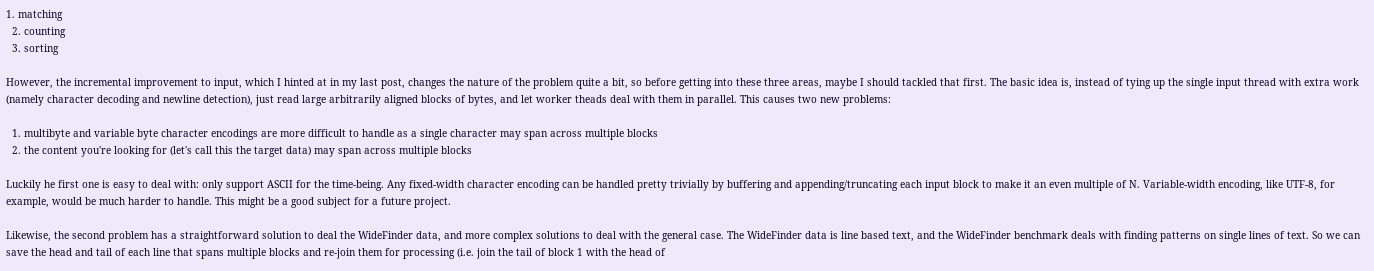1. matching
  2. counting
  3. sorting

However, the incremental improvement to input, which I hinted at in my last post, changes the nature of the problem quite a bit, so before getting into these three areas, maybe I should tackled that first. The basic idea is, instead of tying up the single input thread with extra work (namely character decoding and newline detection), just read large arbitrarily aligned blocks of bytes, and let worker theads deal with them in parallel. This causes two new problems:

  1. multibyte and variable byte character encodings are more difficult to handle as a single character may span across multiple blocks
  2. the content you're looking for (let's call this the target data) may span across multiple blocks

Luckily he first one is easy to deal with: only support ASCII for the time-being. Any fixed-width character encoding can be handled pretty trivially by buffering and appending/truncating each input block to make it an even multiple of N. Variable-width encoding, like UTF-8, for example, would be much harder to handle. This might be a good subject for a future project.

Likewise, the second problem has a straightforward solution to deal the WideFinder data, and more complex solutions to deal with the general case. The WideFinder data is line based text, and the WideFinder benchmark deals with finding patterns on single lines of text. So we can save the head and tail of each line that spans multiple blocks and re-join them for processing (i.e. join the tail of block 1 with the head of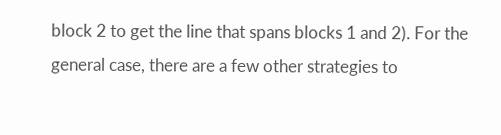block 2 to get the line that spans blocks 1 and 2). For the general case, there are a few other strategies to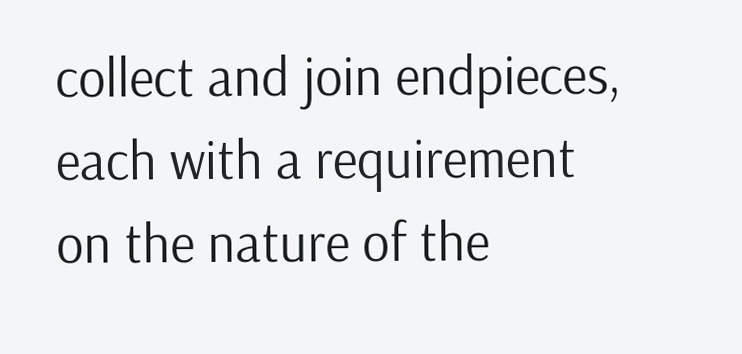collect and join endpieces, each with a requirement on the nature of the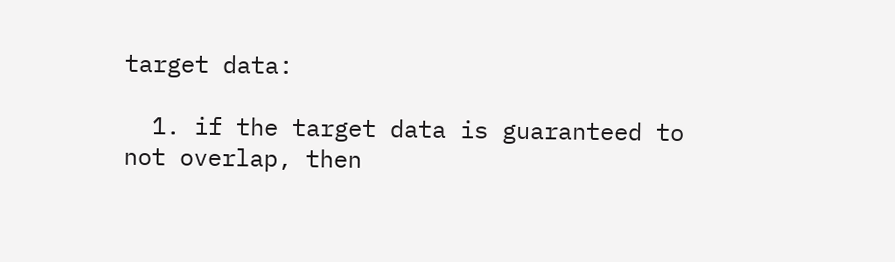target data:

  1. if the target data is guaranteed to not overlap, then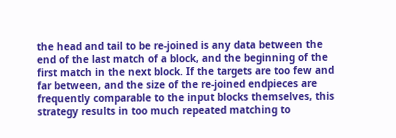the head and tail to be re-joined is any data between the end of the last match of a block, and the beginning of the first match in the next block. If the targets are too few and far between, and the size of the re-joined endpieces are frequently comparable to the input blocks themselves, this strategy results in too much repeated matching to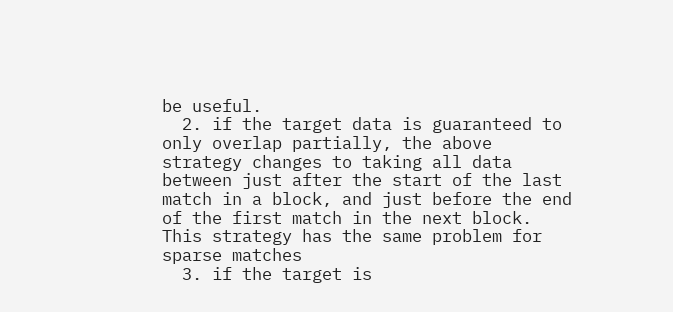be useful.
  2. if the target data is guaranteed to only overlap partially, the above strategy changes to taking all data between just after the start of the last match in a block, and just before the end of the first match in the next block. This strategy has the same problem for sparse matches
  3. if the target is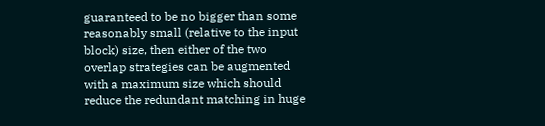guaranteed to be no bigger than some reasonably small (relative to the input block) size, then either of the two overlap strategies can be augmented with a maximum size which should reduce the redundant matching in huge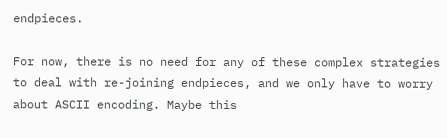endpieces.

For now, there is no need for any of these complex strategies to deal with re-joining endpieces, and we only have to worry about ASCII encoding. Maybe this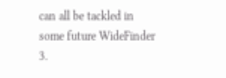can all be tackled in some future WideFinder 3.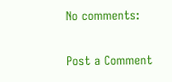No comments:

Post a Comment